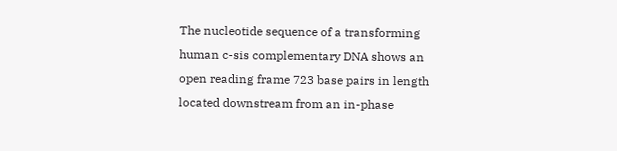The nucleotide sequence of a transforming human c-sis complementary DNA shows an open reading frame 723 base pairs in length located downstream from an in-phase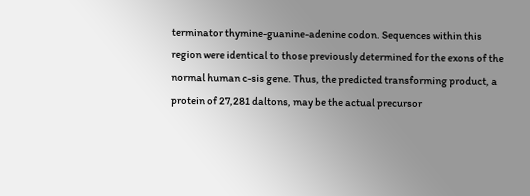terminator thymine-guanine-adenine codon. Sequences within this region were identical to those previously determined for the exons of the normal human c-sis gene. Thus, the predicted transforming product, a protein of 27,281 daltons, may be the actual precursor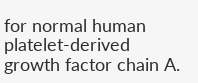for normal human platelet-derived growth factor chain A.